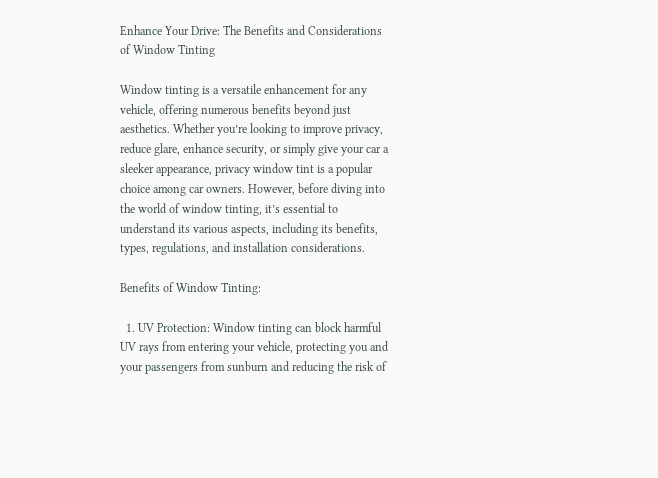Enhance Your Drive: The Benefits and Considerations of Window Tinting

Window tinting is a versatile enhancement for any vehicle, offering numerous benefits beyond just aesthetics. Whether you’re looking to improve privacy, reduce glare, enhance security, or simply give your car a sleeker appearance, privacy window tint is a popular choice among car owners. However, before diving into the world of window tinting, it’s essential to understand its various aspects, including its benefits, types, regulations, and installation considerations.

Benefits of Window Tinting:

  1. UV Protection: Window tinting can block harmful UV rays from entering your vehicle, protecting you and your passengers from sunburn and reducing the risk of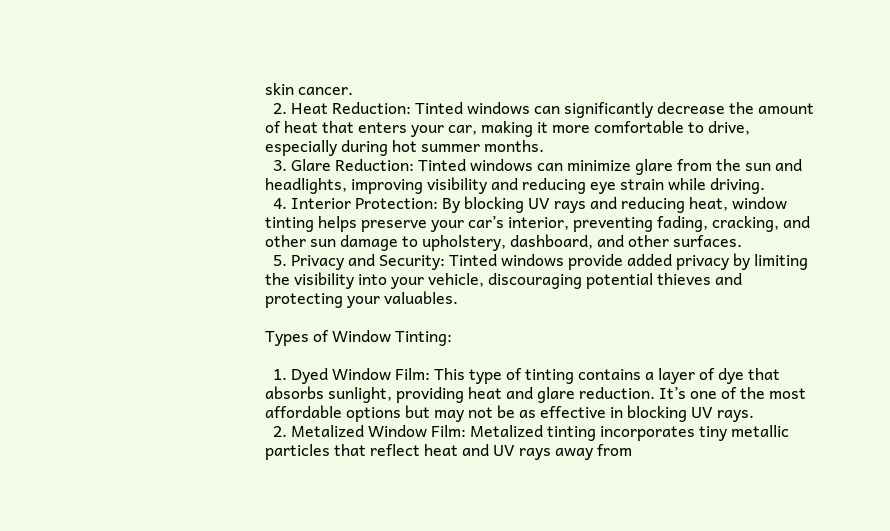skin cancer.
  2. Heat Reduction: Tinted windows can significantly decrease the amount of heat that enters your car, making it more comfortable to drive, especially during hot summer months.
  3. Glare Reduction: Tinted windows can minimize glare from the sun and headlights, improving visibility and reducing eye strain while driving.
  4. Interior Protection: By blocking UV rays and reducing heat, window tinting helps preserve your car’s interior, preventing fading, cracking, and other sun damage to upholstery, dashboard, and other surfaces.
  5. Privacy and Security: Tinted windows provide added privacy by limiting the visibility into your vehicle, discouraging potential thieves and protecting your valuables.

Types of Window Tinting:

  1. Dyed Window Film: This type of tinting contains a layer of dye that absorbs sunlight, providing heat and glare reduction. It’s one of the most affordable options but may not be as effective in blocking UV rays.
  2. Metalized Window Film: Metalized tinting incorporates tiny metallic particles that reflect heat and UV rays away from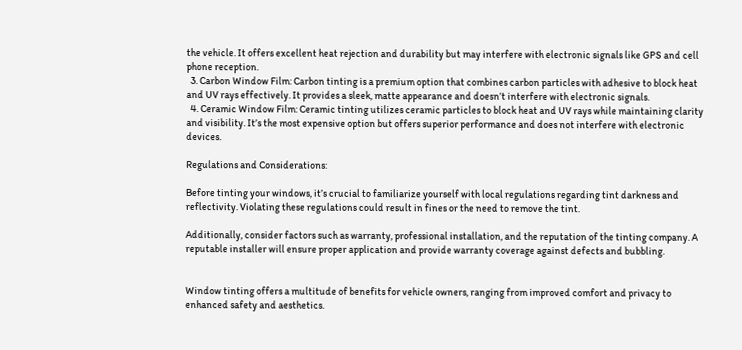the vehicle. It offers excellent heat rejection and durability but may interfere with electronic signals like GPS and cell phone reception.
  3. Carbon Window Film: Carbon tinting is a premium option that combines carbon particles with adhesive to block heat and UV rays effectively. It provides a sleek, matte appearance and doesn’t interfere with electronic signals.
  4. Ceramic Window Film: Ceramic tinting utilizes ceramic particles to block heat and UV rays while maintaining clarity and visibility. It’s the most expensive option but offers superior performance and does not interfere with electronic devices.

Regulations and Considerations:

Before tinting your windows, it’s crucial to familiarize yourself with local regulations regarding tint darkness and reflectivity. Violating these regulations could result in fines or the need to remove the tint.

Additionally, consider factors such as warranty, professional installation, and the reputation of the tinting company. A reputable installer will ensure proper application and provide warranty coverage against defects and bubbling.


Window tinting offers a multitude of benefits for vehicle owners, ranging from improved comfort and privacy to enhanced safety and aesthetics.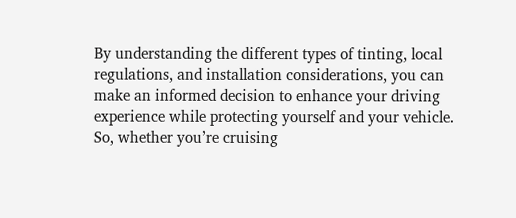By understanding the different types of tinting, local regulations, and installation considerations, you can make an informed decision to enhance your driving experience while protecting yourself and your vehicle. So, whether you’re cruising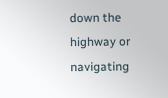down the highway or navigating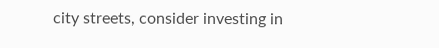city streets, consider investing in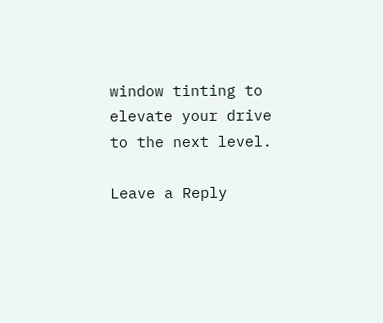window tinting to elevate your drive to the next level.

Leave a Reply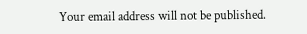Your email address will not be published.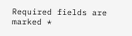Required fields are marked *